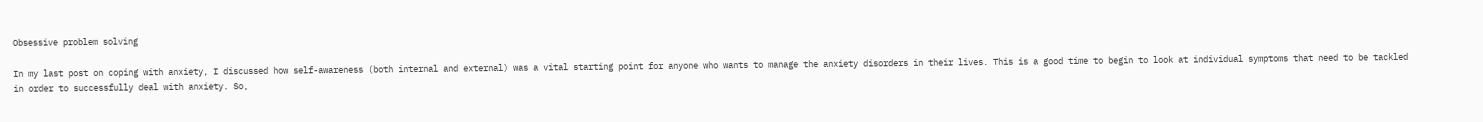Obsessive problem solving

In my last post on coping with anxiety, I discussed how self-awareness (both internal and external) was a vital starting point for anyone who wants to manage the anxiety disorders in their lives. This is a good time to begin to look at individual symptoms that need to be tackled in order to successfully deal with anxiety. So,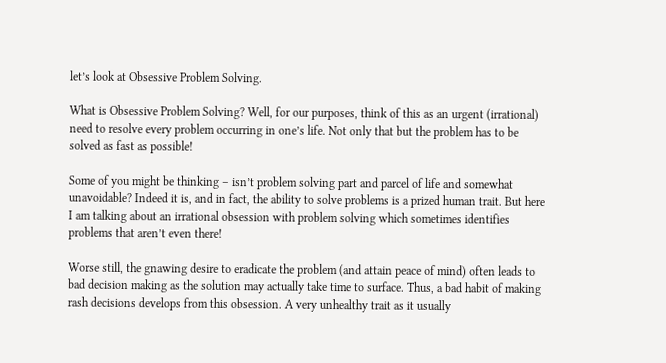let’s look at Obsessive Problem Solving.

What is Obsessive Problem Solving? Well, for our purposes, think of this as an urgent (irrational) need to resolve every problem occurring in one’s life. Not only that but the problem has to be solved as fast as possible!

Some of you might be thinking – isn’t problem solving part and parcel of life and somewhat unavoidable? Indeed it is, and in fact, the ability to solve problems is a prized human trait. But here I am talking about an irrational obsession with problem solving which sometimes identifies problems that aren’t even there!

Worse still, the gnawing desire to eradicate the problem (and attain peace of mind) often leads to bad decision making as the solution may actually take time to surface. Thus, a bad habit of making rash decisions develops from this obsession. A very unhealthy trait as it usually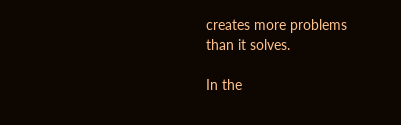creates more problems than it solves.

In the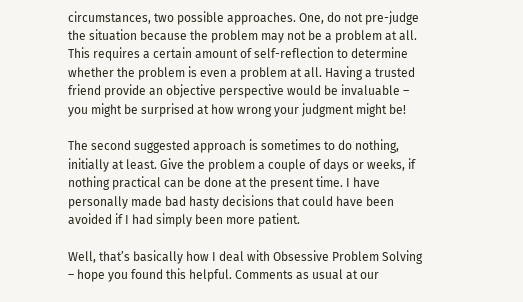circumstances, two possible approaches. One, do not pre-judge the situation because the problem may not be a problem at all. This requires a certain amount of self-reflection to determine whether the problem is even a problem at all. Having a trusted friend provide an objective perspective would be invaluable – you might be surprised at how wrong your judgment might be!

The second suggested approach is sometimes to do nothing, initially at least. Give the problem a couple of days or weeks, if nothing practical can be done at the present time. I have personally made bad hasty decisions that could have been avoided if I had simply been more patient.

Well, that’s basically how I deal with Obsessive Problem Solving – hope you found this helpful. Comments as usual at our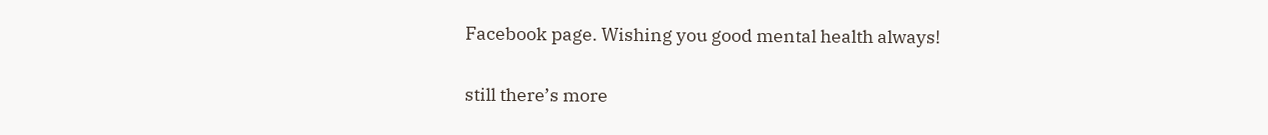Facebook page. Wishing you good mental health always!

still there’s more